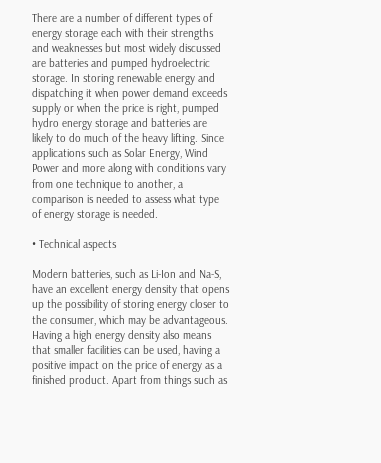There are a number of different types of energy storage each with their strengths and weaknesses but most widely discussed are batteries and pumped hydroelectric storage. In storing renewable energy and dispatching it when power demand exceeds supply or when the price is right, pumped hydro energy storage and batteries are likely to do much of the heavy lifting. Since applications such as Solar Energy, Wind Power and more along with conditions vary from one technique to another, a comparison is needed to assess what type of energy storage is needed.

• Technical aspects

Modern batteries, such as Li-Ion and Na-S, have an excellent energy density that opens up the possibility of storing energy closer to the consumer, which may be advantageous. Having a high energy density also means that smaller facilities can be used, having a positive impact on the price of energy as a finished product. Apart from things such as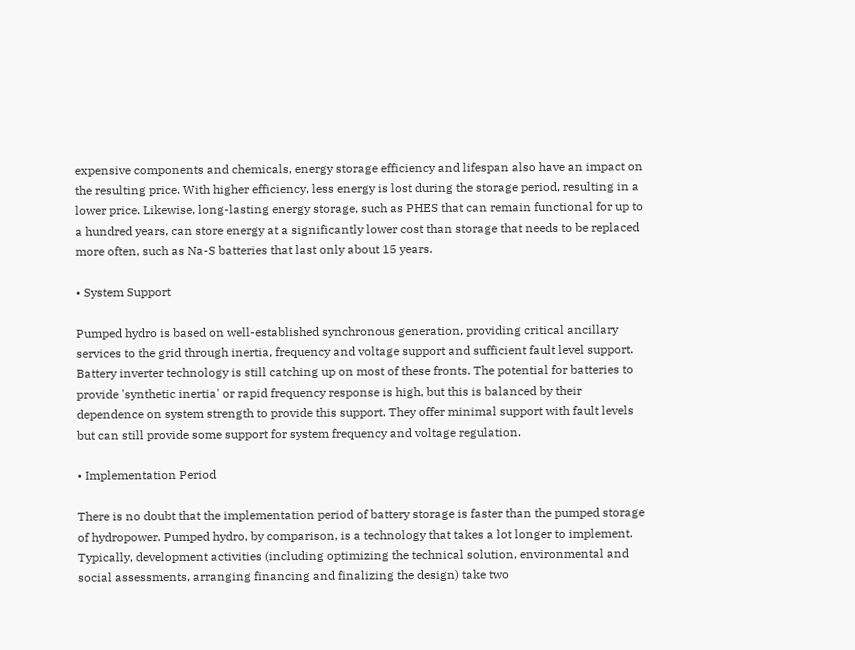expensive components and chemicals, energy storage efficiency and lifespan also have an impact on the resulting price. With higher efficiency, less energy is lost during the storage period, resulting in a lower price. Likewise, long-lasting energy storage, such as PHES that can remain functional for up to a hundred years, can store energy at a significantly lower cost than storage that needs to be replaced more often, such as Na-S batteries that last only about 15 years.

• System Support

Pumped hydro is based on well-established synchronous generation, providing critical ancillary services to the grid through inertia, frequency and voltage support and sufficient fault level support. Battery inverter technology is still catching up on most of these fronts. The potential for batteries to provide 'synthetic inertia' or rapid frequency response is high, but this is balanced by their dependence on system strength to provide this support. They offer minimal support with fault levels but can still provide some support for system frequency and voltage regulation.

• Implementation Period

There is no doubt that the implementation period of battery storage is faster than the pumped storage of hydropower. Pumped hydro, by comparison, is a technology that takes a lot longer to implement. Typically, development activities (including optimizing the technical solution, environmental and social assessments, arranging financing and finalizing the design) take two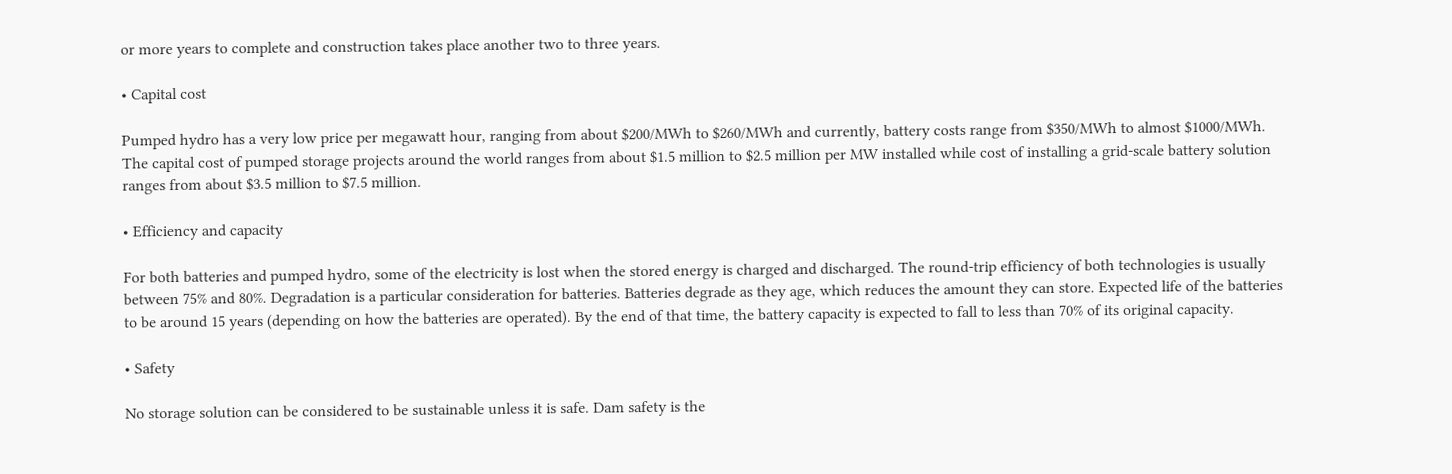or more years to complete and construction takes place another two to three years.

• Capital cost

Pumped hydro has a very low price per megawatt hour, ranging from about $200/MWh to $260/MWh and currently, battery costs range from $350/MWh to almost $1000/MWh. The capital cost of pumped storage projects around the world ranges from about $1.5 million to $2.5 million per MW installed while cost of installing a grid-scale battery solution ranges from about $3.5 million to $7.5 million.

• Efficiency and capacity

For both batteries and pumped hydro, some of the electricity is lost when the stored energy is charged and discharged. The round-trip efficiency of both technologies is usually between 75% and 80%. Degradation is a particular consideration for batteries. Batteries degrade as they age, which reduces the amount they can store. Expected life of the batteries to be around 15 years (depending on how the batteries are operated). By the end of that time, the battery capacity is expected to fall to less than 70% of its original capacity.

• Safety

No storage solution can be considered to be sustainable unless it is safe. Dam safety is the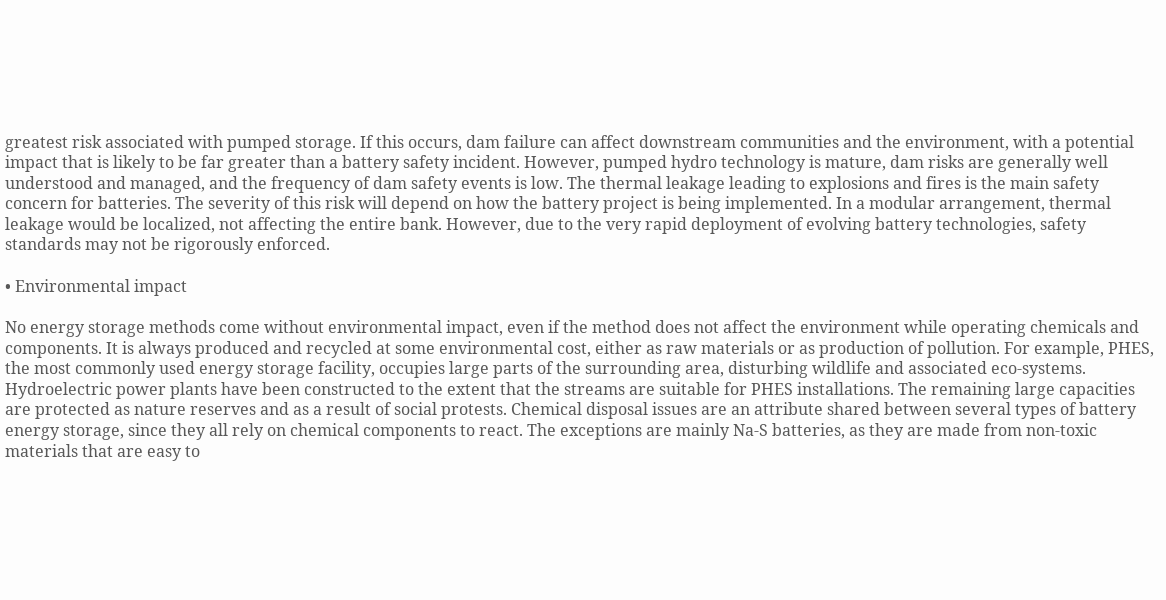greatest risk associated with pumped storage. If this occurs, dam failure can affect downstream communities and the environment, with a potential impact that is likely to be far greater than a battery safety incident. However, pumped hydro technology is mature, dam risks are generally well understood and managed, and the frequency of dam safety events is low. The thermal leakage leading to explosions and fires is the main safety concern for batteries. The severity of this risk will depend on how the battery project is being implemented. In a modular arrangement, thermal leakage would be localized, not affecting the entire bank. However, due to the very rapid deployment of evolving battery technologies, safety standards may not be rigorously enforced.

• Environmental impact

No energy storage methods come without environmental impact, even if the method does not affect the environment while operating chemicals and components. It is always produced and recycled at some environmental cost, either as raw materials or as production of pollution. For example, PHES, the most commonly used energy storage facility, occupies large parts of the surrounding area, disturbing wildlife and associated eco-systems. Hydroelectric power plants have been constructed to the extent that the streams are suitable for PHES installations. The remaining large capacities are protected as nature reserves and as a result of social protests. Chemical disposal issues are an attribute shared between several types of battery energy storage, since they all rely on chemical components to react. The exceptions are mainly Na-S batteries, as they are made from non-toxic materials that are easy to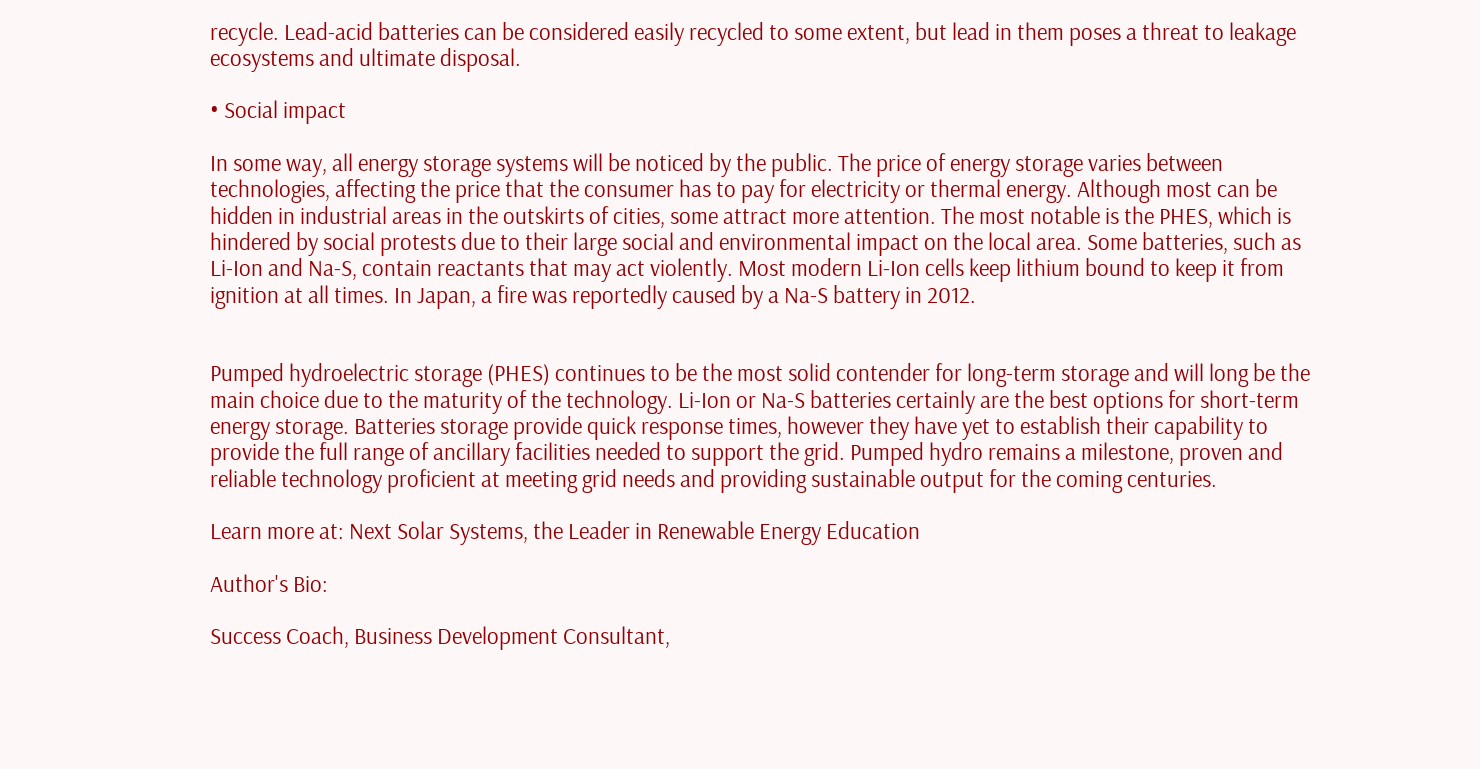recycle. Lead-acid batteries can be considered easily recycled to some extent, but lead in them poses a threat to leakage ecosystems and ultimate disposal.

• Social impact

In some way, all energy storage systems will be noticed by the public. The price of energy storage varies between technologies, affecting the price that the consumer has to pay for electricity or thermal energy. Although most can be hidden in industrial areas in the outskirts of cities, some attract more attention. The most notable is the PHES, which is hindered by social protests due to their large social and environmental impact on the local area. Some batteries, such as Li-Ion and Na-S, contain reactants that may act violently. Most modern Li-Ion cells keep lithium bound to keep it from ignition at all times. In Japan, a fire was reportedly caused by a Na-S battery in 2012.


Pumped hydroelectric storage (PHES) continues to be the most solid contender for long-term storage and will long be the main choice due to the maturity of the technology. Li-Ion or Na-S batteries certainly are the best options for short-term energy storage. Batteries storage provide quick response times, however they have yet to establish their capability to provide the full range of ancillary facilities needed to support the grid. Pumped hydro remains a milestone, proven and reliable technology proficient at meeting grid needs and providing sustainable output for the coming centuries.

Learn more at: Next Solar Systems, the Leader in Renewable Energy Education

Author's Bio:

Success Coach, Business Development Consultant,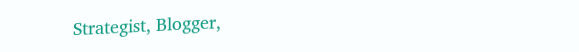Strategist, Blogger,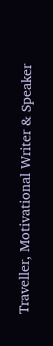Traveller, Motivational Writer & Speaker